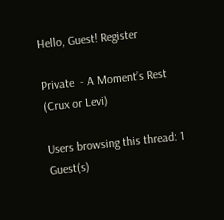Hello, Guest! Register

Private  - A Moment’s Rest (Crux or Levi)

Users browsing this thread: 1 Guest(s)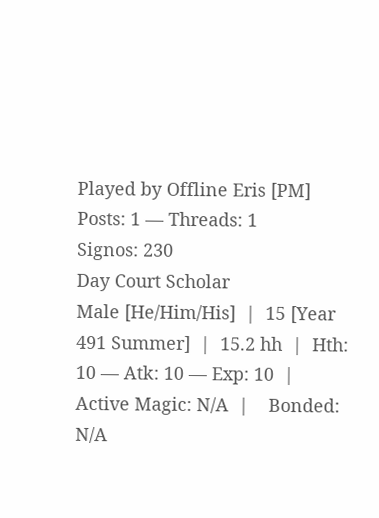Played by Offline Eris [PM] Posts: 1 — Threads: 1
Signos: 230
Day Court Scholar
Male [He/Him/His]  |  15 [Year 491 Summer]  |  15.2 hh  |  Hth: 10 — Atk: 10 — Exp: 10  |    Active Magic: N/A  |    Bonded: N/A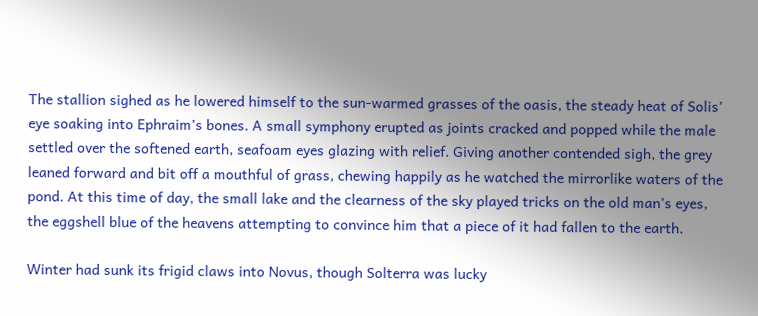The stallion sighed as he lowered himself to the sun-warmed grasses of the oasis, the steady heat of Solis’ eye soaking into Ephraim’s bones. A small symphony erupted as joints cracked and popped while the male settled over the softened earth, seafoam eyes glazing with relief. Giving another contended sigh, the grey leaned forward and bit off a mouthful of grass, chewing happily as he watched the mirrorlike waters of the pond. At this time of day, the small lake and the clearness of the sky played tricks on the old man’s eyes, the eggshell blue of the heavens attempting to convince him that a piece of it had fallen to the earth.

Winter had sunk its frigid claws into Novus, though Solterra was lucky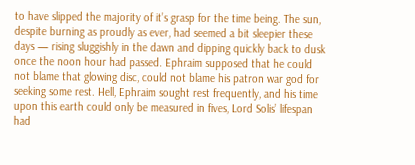to have slipped the majority of it’s grasp for the time being. The sun, despite burning as proudly as ever, had seemed a bit sleepier these days — rising sluggishly in the dawn and dipping quickly back to dusk once the noon hour had passed. Ephraim supposed that he could not blame that glowing disc, could not blame his patron war god for seeking some rest. Hell, Ephraim sought rest frequently, and his time upon this earth could only be measured in fives, Lord Solis’ lifespan had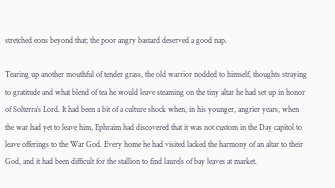stretched eons beyond that; the poor angry bastard deserved a good nap.

Tearing up another mouthful of tender grass, the old warrior nodded to himself, thoughts straying to gratitude and what blend of tea he would leave steaming on the tiny altar he had set up in honor of Solterra’s Lord. It had been a bit of a culture shock when, in his younger, angrier years, when the war had yet to leave him, Ephraim had discovered that it was not custom in the Day capitol to leave offerings to the War God. Every home he had visited lacked the harmony of an altar to their God, and it had been difficult for the stallion to find laurels of bay leaves at market.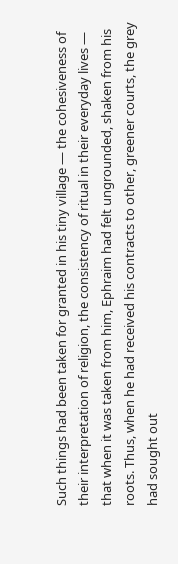Such things had been taken for granted in his tiny village — the cohesiveness of their interpretation of religion, the consistency of ritual in their everyday lives — that when it was taken from him, Ephraim had felt ungrounded, shaken from his roots. Thus, when he had received his contracts to other, greener courts, the grey had sought out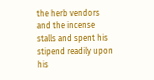the herb vendors and the incense stalls and spent his stipend readily upon his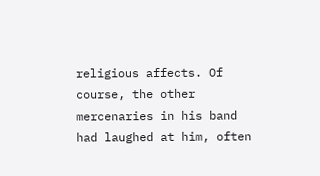religious affects. Of course, the other mercenaries in his band had laughed at him, often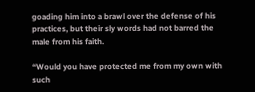goading him into a brawl over the defense of his practices, but their sly words had not barred the male from his faith.

“Would you have protected me from my own with such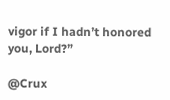vigor if I hadn’t honored you, Lord?”

@Crux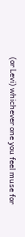(or Levi) whichever one you feel muse for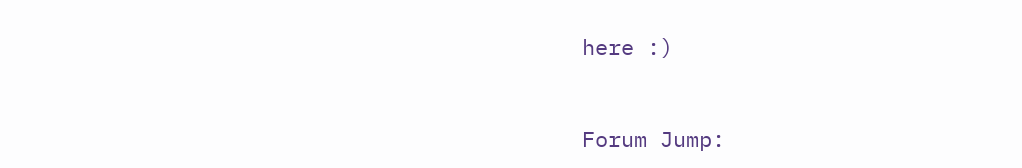here :)


Forum Jump: